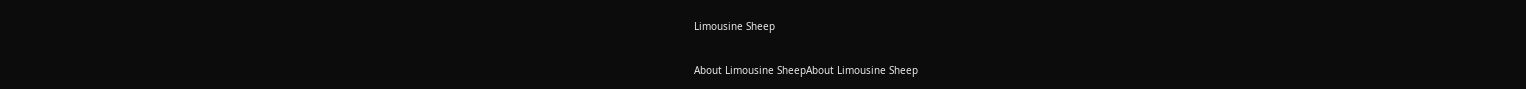Limousine Sheep

About Limousine SheepAbout Limousine Sheep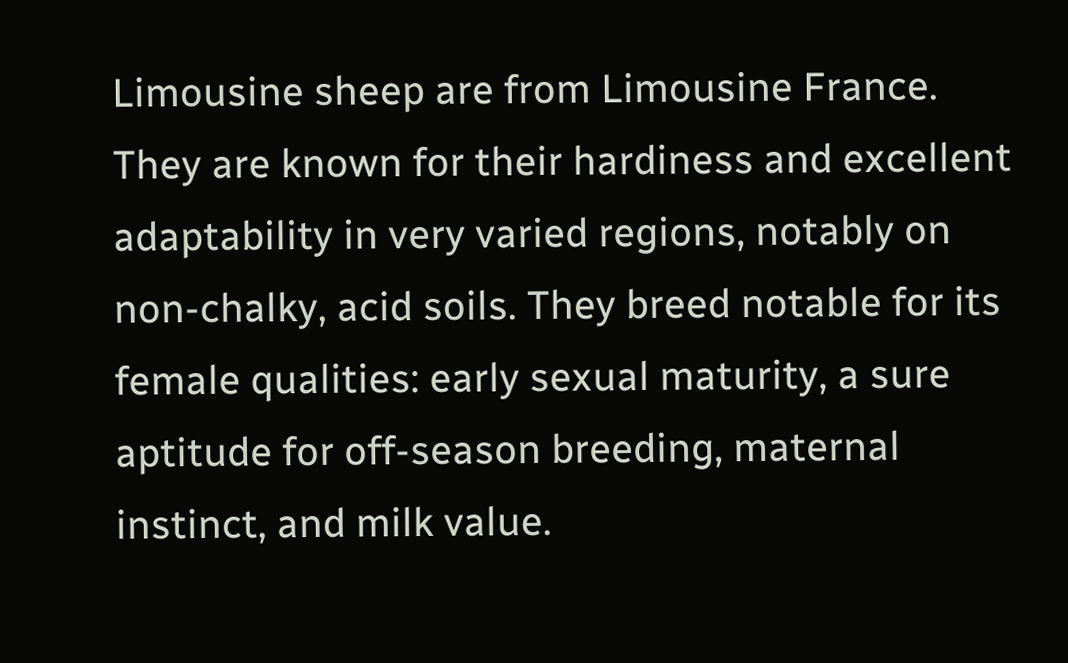Limousine sheep are from Limousine France. They are known for their hardiness and excellent adaptability in very varied regions, notably on non-chalky, acid soils. They breed notable for its female qualities: early sexual maturity, a sure aptitude for off-season breeding, maternal instinct, and milk value.